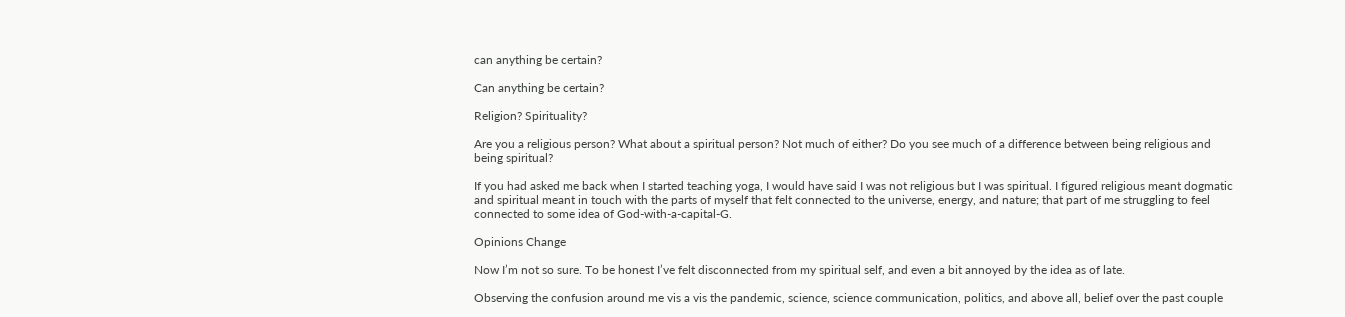can anything be certain?

Can anything be certain?

Religion? Spirituality?

Are you a religious person? What about a spiritual person? Not much of either? Do you see much of a difference between being religious and being spiritual?

If you had asked me back when I started teaching yoga, I would have said I was not religious but I was spiritual. I figured religious meant dogmatic and spiritual meant in touch with the parts of myself that felt connected to the universe, energy, and nature; that part of me struggling to feel connected to some idea of God-with-a-capital-G.

Opinions Change

Now I’m not so sure. To be honest I’ve felt disconnected from my spiritual self, and even a bit annoyed by the idea as of late.

Observing the confusion around me vis a vis the pandemic, science, science communication, politics, and above all, belief over the past couple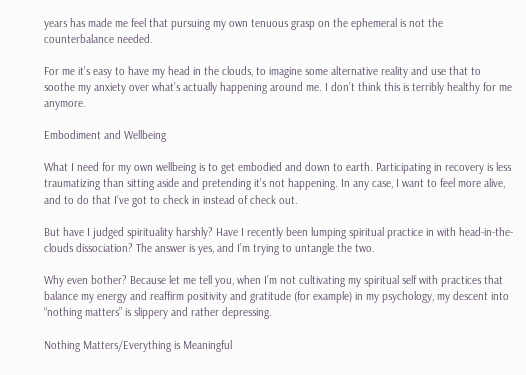years has made me feel that pursuing my own tenuous grasp on the ephemeral is not the counterbalance needed.

For me it’s easy to have my head in the clouds, to imagine some alternative reality and use that to soothe my anxiety over what’s actually happening around me. I don’t think this is terribly healthy for me anymore.

Embodiment and Wellbeing

What I need for my own wellbeing is to get embodied and down to earth. Participating in recovery is less traumatizing than sitting aside and pretending it’s not happening. In any case, I want to feel more alive, and to do that I’ve got to check in instead of check out.

But have I judged spirituality harshly? Have I recently been lumping spiritual practice in with head-in-the-clouds dissociation? The answer is yes, and I’m trying to untangle the two.

Why even bother? Because let me tell you, when I’m not cultivating my spiritual self with practices that balance my energy and reaffirm positivity and gratitude (for example) in my psychology, my descent into “nothing matters” is slippery and rather depressing.

Nothing Matters/Everything is Meaningful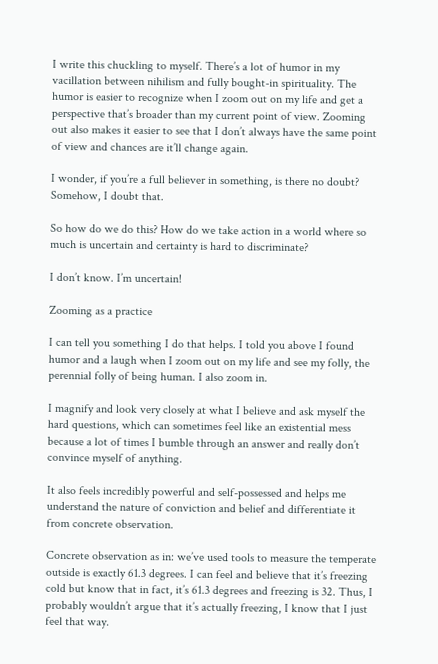I write this chuckling to myself. There’s a lot of humor in my vacillation between nihilism and fully bought-in spirituality. The humor is easier to recognize when I zoom out on my life and get a perspective that’s broader than my current point of view. Zooming out also makes it easier to see that I don’t always have the same point of view and chances are it’ll change again.

I wonder, if you’re a full believer in something, is there no doubt? Somehow, I doubt that.

So how do we do this? How do we take action in a world where so much is uncertain and certainty is hard to discriminate?

I don’t know. I’m uncertain!

Zooming as a practice

I can tell you something I do that helps. I told you above I found humor and a laugh when I zoom out on my life and see my folly, the perennial folly of being human. I also zoom in.

I magnify and look very closely at what I believe and ask myself the hard questions, which can sometimes feel like an existential mess because a lot of times I bumble through an answer and really don’t convince myself of anything.

It also feels incredibly powerful and self-possessed and helps me understand the nature of conviction and belief and differentiate it from concrete observation.

Concrete observation as in: we’ve used tools to measure the temperate outside is exactly 61.3 degrees. I can feel and believe that it’s freezing cold but know that in fact, it’s 61.3 degrees and freezing is 32. Thus, I probably wouldn’t argue that it’s actually freezing, I know that I just feel that way.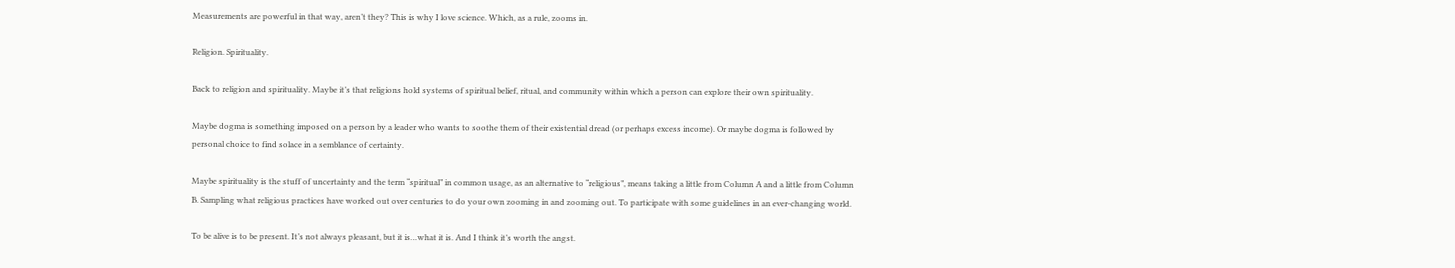Measurements are powerful in that way, aren’t they? This is why I love science. Which, as a rule, zooms in.

Religion. Spirituality.

Back to religion and spirituality. Maybe it’s that religions hold systems of spiritual belief, ritual, and community within which a person can explore their own spirituality.

Maybe dogma is something imposed on a person by a leader who wants to soothe them of their existential dread (or perhaps excess income). Or maybe dogma is followed by personal choice to find solace in a semblance of certainty.

Maybe spirituality is the stuff of uncertainty and the term “spiritual” in common usage, as an alternative to “religious”, means taking a little from Column A and a little from Column B. Sampling what religious practices have worked out over centuries to do your own zooming in and zooming out. To participate with some guidelines in an ever-changing world.

To be alive is to be present. It’s not always pleasant, but it is…what it is. And I think it’s worth the angst.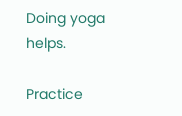Doing yoga helps.

Practice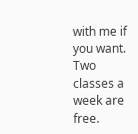with me if you want. Two classes a week are free.